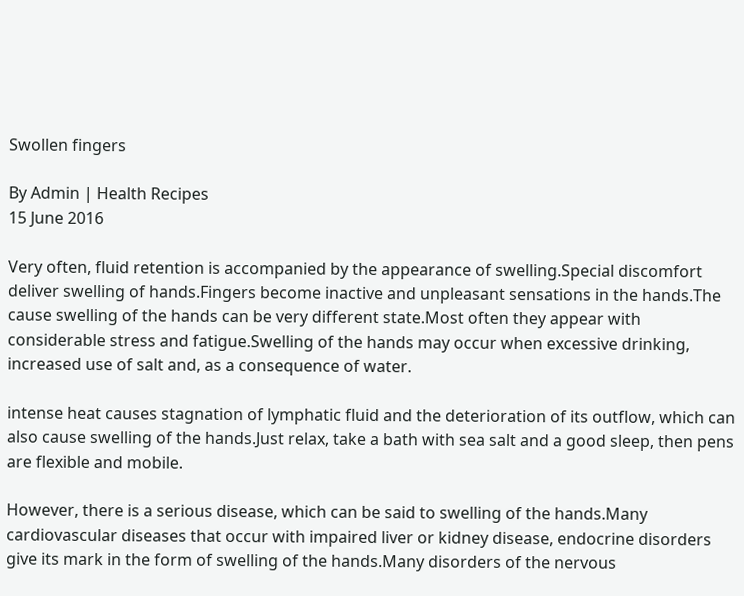Swollen fingers

By Admin | Health Recipes
15 June 2016

Very often, fluid retention is accompanied by the appearance of swelling.Special discomfort deliver swelling of hands.Fingers become inactive and unpleasant sensations in the hands.The cause swelling of the hands can be very different state.Most often they appear with considerable stress and fatigue.Swelling of the hands may occur when excessive drinking, increased use of salt and, as a consequence of water.

intense heat causes stagnation of lymphatic fluid and the deterioration of its outflow, which can also cause swelling of the hands.Just relax, take a bath with sea salt and a good sleep, then pens are flexible and mobile.

However, there is a serious disease, which can be said to swelling of the hands.Many cardiovascular diseases that occur with impaired liver or kidney disease, endocrine disorders give its mark in the form of swelling of the hands.Many disorders of the nervous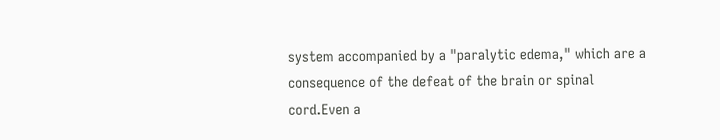system accompanied by a "paralytic edema," which are a consequence of the defeat of the brain or spinal cord.Even a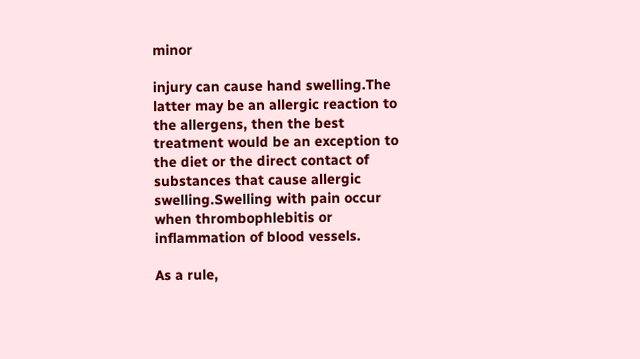minor

injury can cause hand swelling.The latter may be an allergic reaction to the allergens, then the best treatment would be an exception to the diet or the direct contact of substances that cause allergic swelling.Swelling with pain occur when thrombophlebitis or inflammation of blood vessels.

As a rule,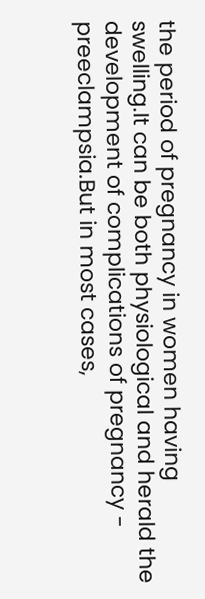the period of pregnancy in women having swelling.It can be both physiological and herald the development of complications of pregnancy - preeclampsia.But in most cases,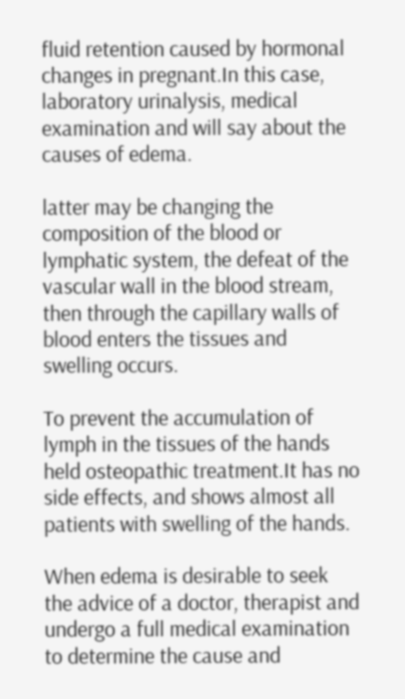fluid retention caused by hormonal changes in pregnant.In this case, laboratory urinalysis, medical examination and will say about the causes of edema.

latter may be changing the composition of the blood or lymphatic system, the defeat of the vascular wall in the blood stream, then through the capillary walls of blood enters the tissues and swelling occurs.

To prevent the accumulation of lymph in the tissues of the hands held osteopathic treatment.It has no side effects, and shows almost all patients with swelling of the hands.

When edema is desirable to seek the advice of a doctor, therapist and undergo a full medical examination to determine the cause and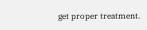get proper treatment.